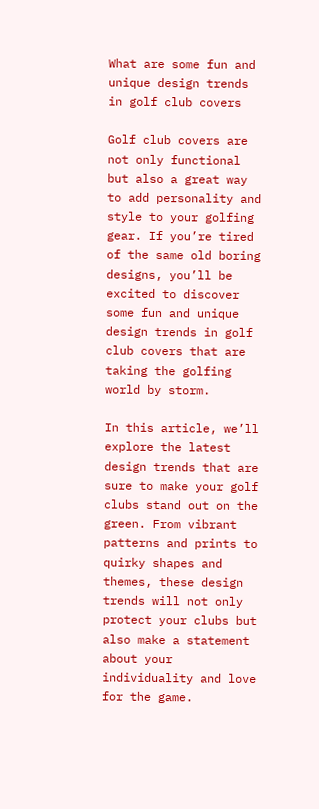What are some fun and unique design trends in golf club covers

Golf club covers are not only functional but also a great way to add personality and style to your golfing gear. If you’re tired of the same old boring designs, you’ll be excited to discover some fun and unique design trends in golf club covers that are taking the golfing world by storm.

In this article, we’ll explore the latest design trends that are sure to make your golf clubs stand out on the green. From vibrant patterns and prints to quirky shapes and themes, these design trends will not only protect your clubs but also make a statement about your individuality and love for the game.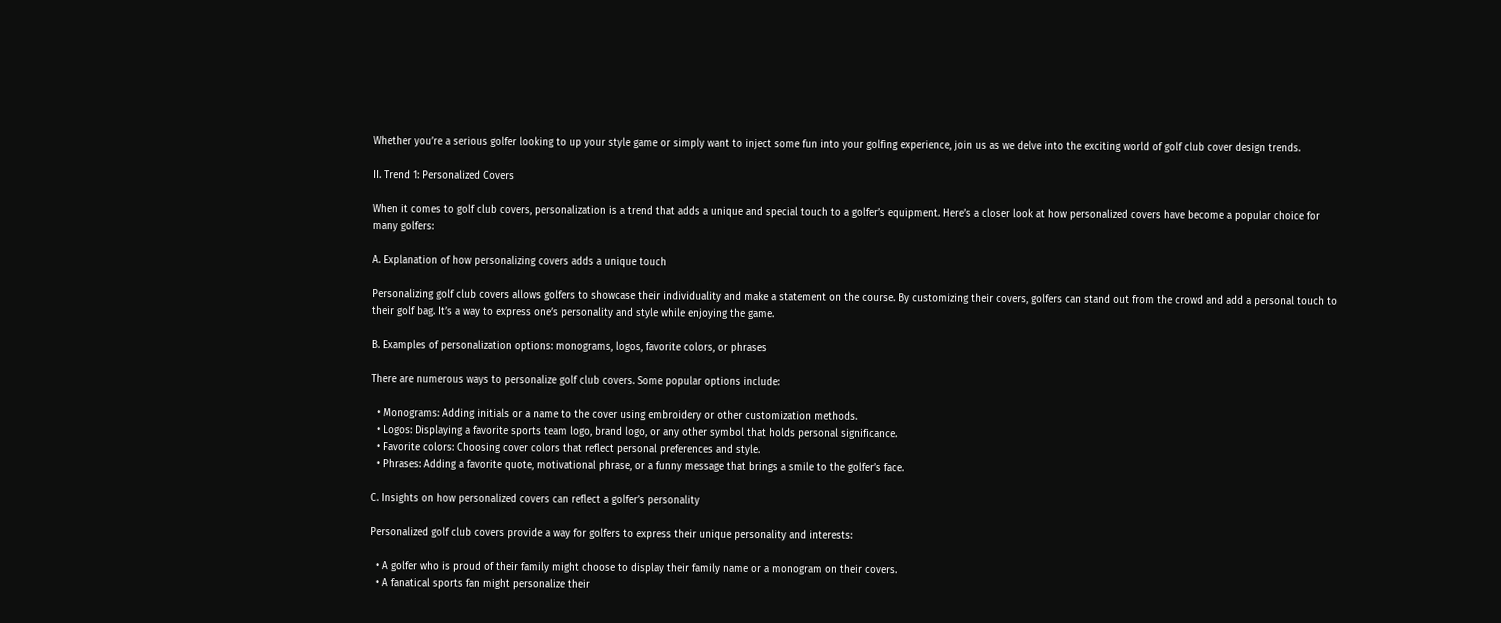Whether you’re a serious golfer looking to up your style game or simply want to inject some fun into your golfing experience, join us as we delve into the exciting world of golf club cover design trends.

II. Trend 1: Personalized Covers

When it comes to golf club covers, personalization is a trend that adds a unique and special touch to a golfer’s equipment. Here’s a closer look at how personalized covers have become a popular choice for many golfers:

A. Explanation of how personalizing covers adds a unique touch

Personalizing golf club covers allows golfers to showcase their individuality and make a statement on the course. By customizing their covers, golfers can stand out from the crowd and add a personal touch to their golf bag. It’s a way to express one’s personality and style while enjoying the game.

B. Examples of personalization options: monograms, logos, favorite colors, or phrases

There are numerous ways to personalize golf club covers. Some popular options include:

  • Monograms: Adding initials or a name to the cover using embroidery or other customization methods.
  • Logos: Displaying a favorite sports team logo, brand logo, or any other symbol that holds personal significance.
  • Favorite colors: Choosing cover colors that reflect personal preferences and style.
  • Phrases: Adding a favorite quote, motivational phrase, or a funny message that brings a smile to the golfer’s face.

C. Insights on how personalized covers can reflect a golfer’s personality

Personalized golf club covers provide a way for golfers to express their unique personality and interests:

  • A golfer who is proud of their family might choose to display their family name or a monogram on their covers.
  • A fanatical sports fan might personalize their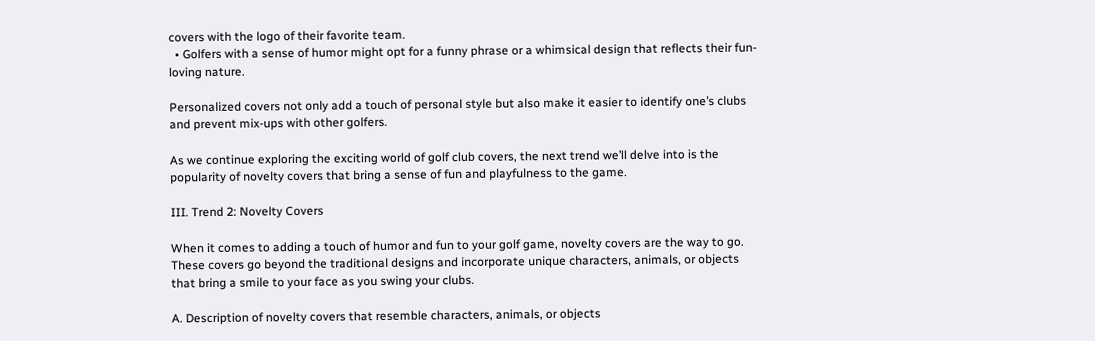covers with the logo of their favorite team.
  • Golfers with a sense of humor might opt for a funny phrase or a whimsical design that reflects their fun-loving nature.

Personalized covers not only add a touch of personal style but also make it easier to identify one’s clubs and prevent mix-ups with other golfers.

As we continue exploring the exciting world of golf club covers, the next trend we’ll delve into is the popularity of novelty covers that bring a sense of fun and playfulness to the game.

III. Trend 2: Novelty Covers

When it comes to adding a touch of humor and fun to your golf game, novelty covers are the way to go. These covers go beyond the traditional designs and incorporate unique characters, animals, or objects that bring a smile to your face as you swing your clubs.

A. Description of novelty covers that resemble characters, animals, or objects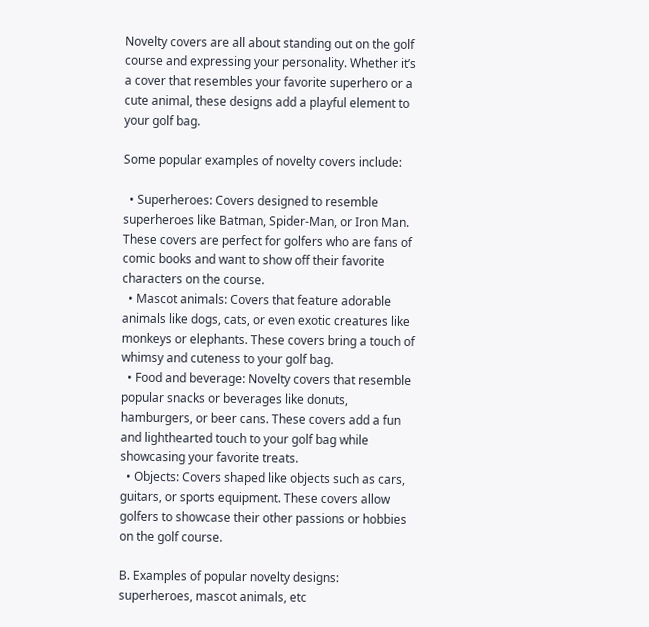Novelty covers are all about standing out on the golf course and expressing your personality. Whether it’s a cover that resembles your favorite superhero or a cute animal, these designs add a playful element to your golf bag.

Some popular examples of novelty covers include:

  • Superheroes: Covers designed to resemble superheroes like Batman, Spider-Man, or Iron Man. These covers are perfect for golfers who are fans of comic books and want to show off their favorite characters on the course.
  • Mascot animals: Covers that feature adorable animals like dogs, cats, or even exotic creatures like monkeys or elephants. These covers bring a touch of whimsy and cuteness to your golf bag.
  • Food and beverage: Novelty covers that resemble popular snacks or beverages like donuts, hamburgers, or beer cans. These covers add a fun and lighthearted touch to your golf bag while showcasing your favorite treats.
  • Objects: Covers shaped like objects such as cars, guitars, or sports equipment. These covers allow golfers to showcase their other passions or hobbies on the golf course.

B. Examples of popular novelty designs: superheroes, mascot animals, etc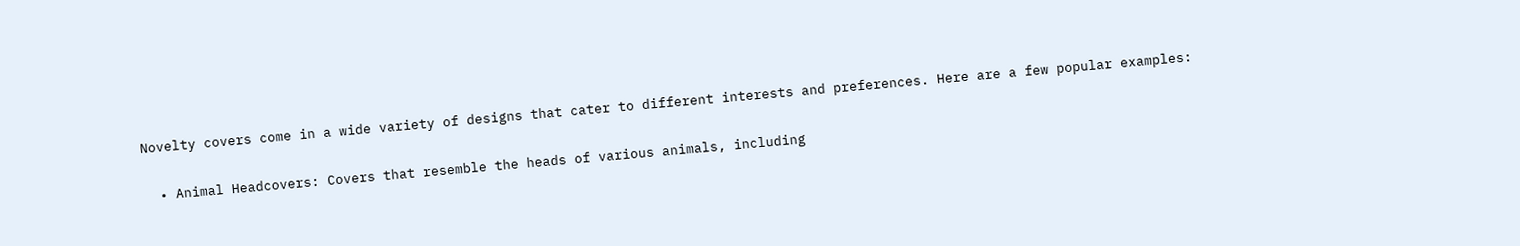Novelty covers come in a wide variety of designs that cater to different interests and preferences. Here are a few popular examples:

  • Animal Headcovers: Covers that resemble the heads of various animals, including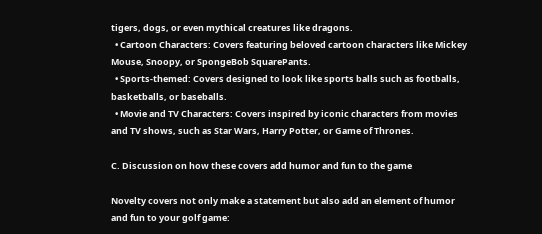tigers, dogs, or even mythical creatures like dragons.
  • Cartoon Characters: Covers featuring beloved cartoon characters like Mickey Mouse, Snoopy, or SpongeBob SquarePants.
  • Sports-themed: Covers designed to look like sports balls such as footballs, basketballs, or baseballs.
  • Movie and TV Characters: Covers inspired by iconic characters from movies and TV shows, such as Star Wars, Harry Potter, or Game of Thrones.

C. Discussion on how these covers add humor and fun to the game

Novelty covers not only make a statement but also add an element of humor and fun to your golf game: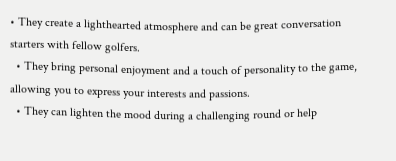• They create a lighthearted atmosphere and can be great conversation starters with fellow golfers.
  • They bring personal enjoyment and a touch of personality to the game, allowing you to express your interests and passions.
  • They can lighten the mood during a challenging round or help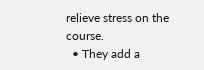relieve stress on the course.
  • They add a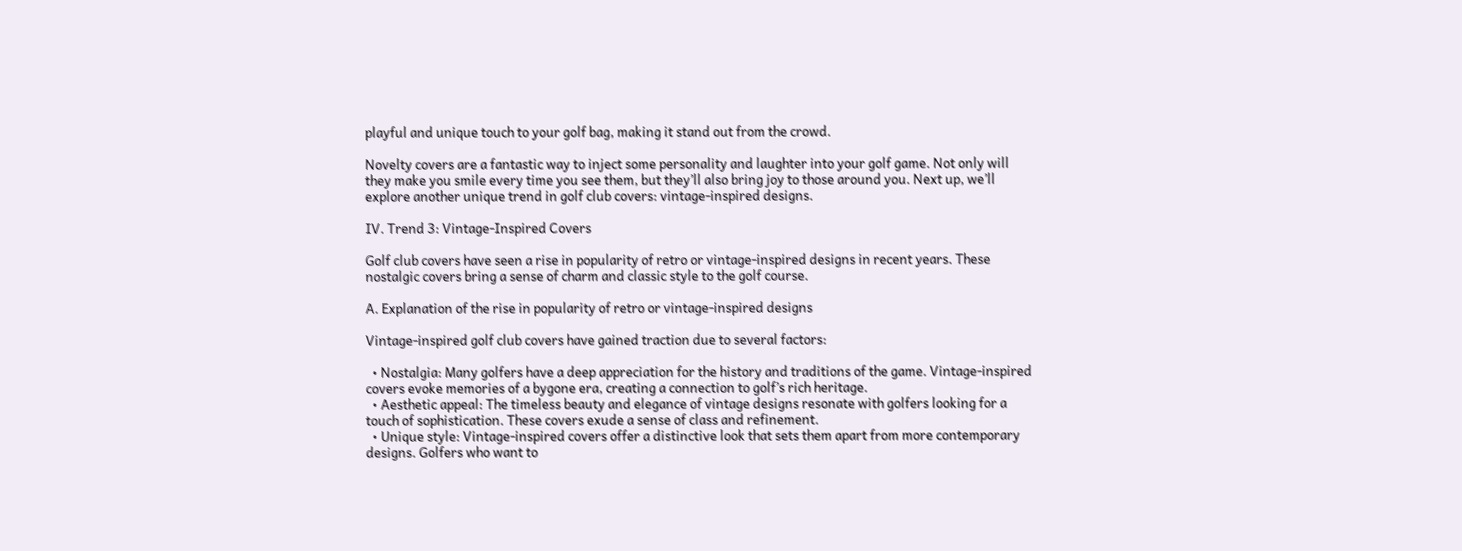playful and unique touch to your golf bag, making it stand out from the crowd.

Novelty covers are a fantastic way to inject some personality and laughter into your golf game. Not only will they make you smile every time you see them, but they’ll also bring joy to those around you. Next up, we’ll explore another unique trend in golf club covers: vintage-inspired designs.

IV. Trend 3: Vintage-Inspired Covers

Golf club covers have seen a rise in popularity of retro or vintage-inspired designs in recent years. These nostalgic covers bring a sense of charm and classic style to the golf course.

A. Explanation of the rise in popularity of retro or vintage-inspired designs

Vintage-inspired golf club covers have gained traction due to several factors:

  • Nostalgia: Many golfers have a deep appreciation for the history and traditions of the game. Vintage-inspired covers evoke memories of a bygone era, creating a connection to golf’s rich heritage.
  • Aesthetic appeal: The timeless beauty and elegance of vintage designs resonate with golfers looking for a touch of sophistication. These covers exude a sense of class and refinement.
  • Unique style: Vintage-inspired covers offer a distinctive look that sets them apart from more contemporary designs. Golfers who want to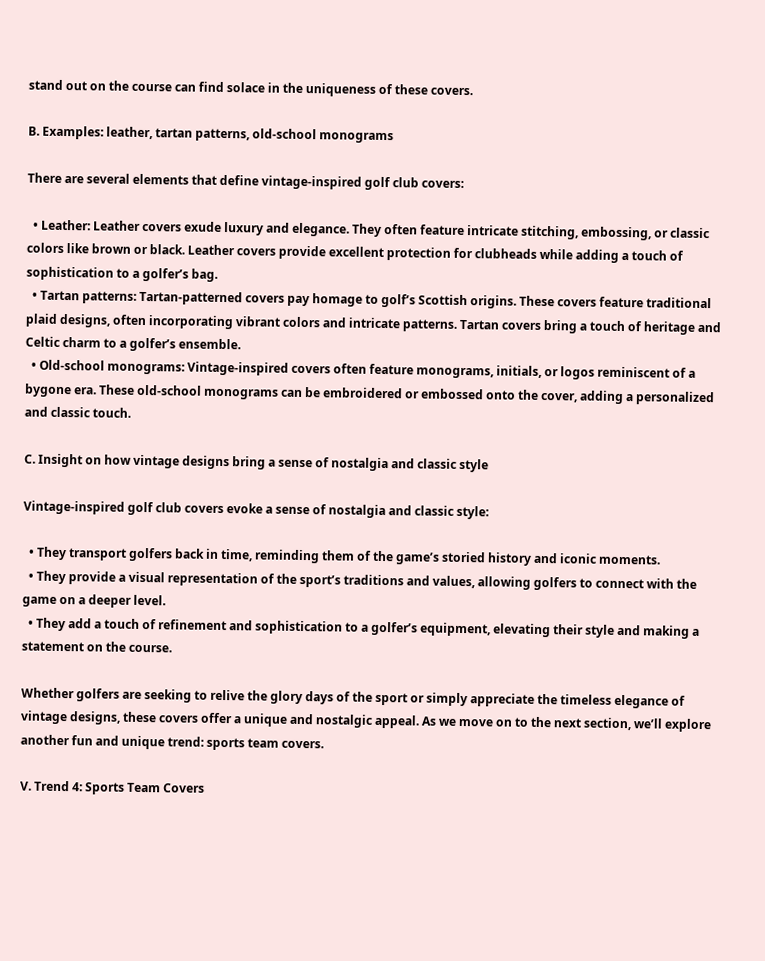stand out on the course can find solace in the uniqueness of these covers.

B. Examples: leather, tartan patterns, old-school monograms

There are several elements that define vintage-inspired golf club covers:

  • Leather: Leather covers exude luxury and elegance. They often feature intricate stitching, embossing, or classic colors like brown or black. Leather covers provide excellent protection for clubheads while adding a touch of sophistication to a golfer’s bag.
  • Tartan patterns: Tartan-patterned covers pay homage to golf’s Scottish origins. These covers feature traditional plaid designs, often incorporating vibrant colors and intricate patterns. Tartan covers bring a touch of heritage and Celtic charm to a golfer’s ensemble.
  • Old-school monograms: Vintage-inspired covers often feature monograms, initials, or logos reminiscent of a bygone era. These old-school monograms can be embroidered or embossed onto the cover, adding a personalized and classic touch.

C. Insight on how vintage designs bring a sense of nostalgia and classic style

Vintage-inspired golf club covers evoke a sense of nostalgia and classic style:

  • They transport golfers back in time, reminding them of the game’s storied history and iconic moments.
  • They provide a visual representation of the sport’s traditions and values, allowing golfers to connect with the game on a deeper level.
  • They add a touch of refinement and sophistication to a golfer’s equipment, elevating their style and making a statement on the course.

Whether golfers are seeking to relive the glory days of the sport or simply appreciate the timeless elegance of vintage designs, these covers offer a unique and nostalgic appeal. As we move on to the next section, we’ll explore another fun and unique trend: sports team covers.

V. Trend 4: Sports Team Covers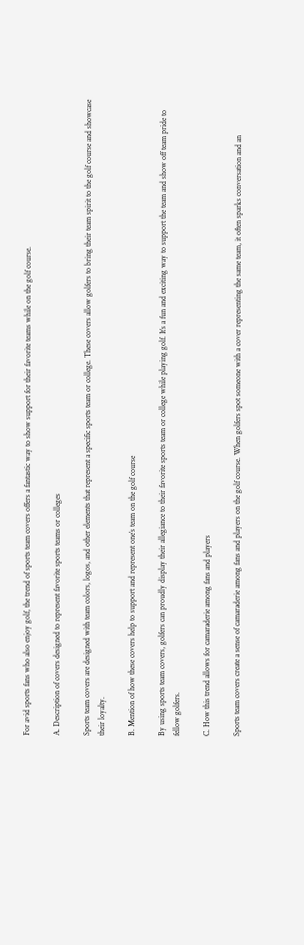For avid sports fans who also enjoy golf, the trend of sports team covers offers a fantastic way to show support for their favorite teams while on the golf course.

A. Description of covers designed to represent favorite sports teams or colleges

Sports team covers are designed with team colors, logos, and other elements that represent a specific sports team or college. These covers allow golfers to bring their team spirit to the golf course and showcase their loyalty.

B. Mention of how these covers help to support and represent one’s team on the golf course

By using sports team covers, golfers can proudly display their allegiance to their favorite sports team or college while playing golf. It’s a fun and exciting way to support the team and show off team pride to fellow golfers.

C. How this trend allows for camaraderie among fans and players

Sports team covers create a sense of camaraderie among fans and players on the golf course. When golfers spot someone with a cover representing the same team, it often sparks conversation and an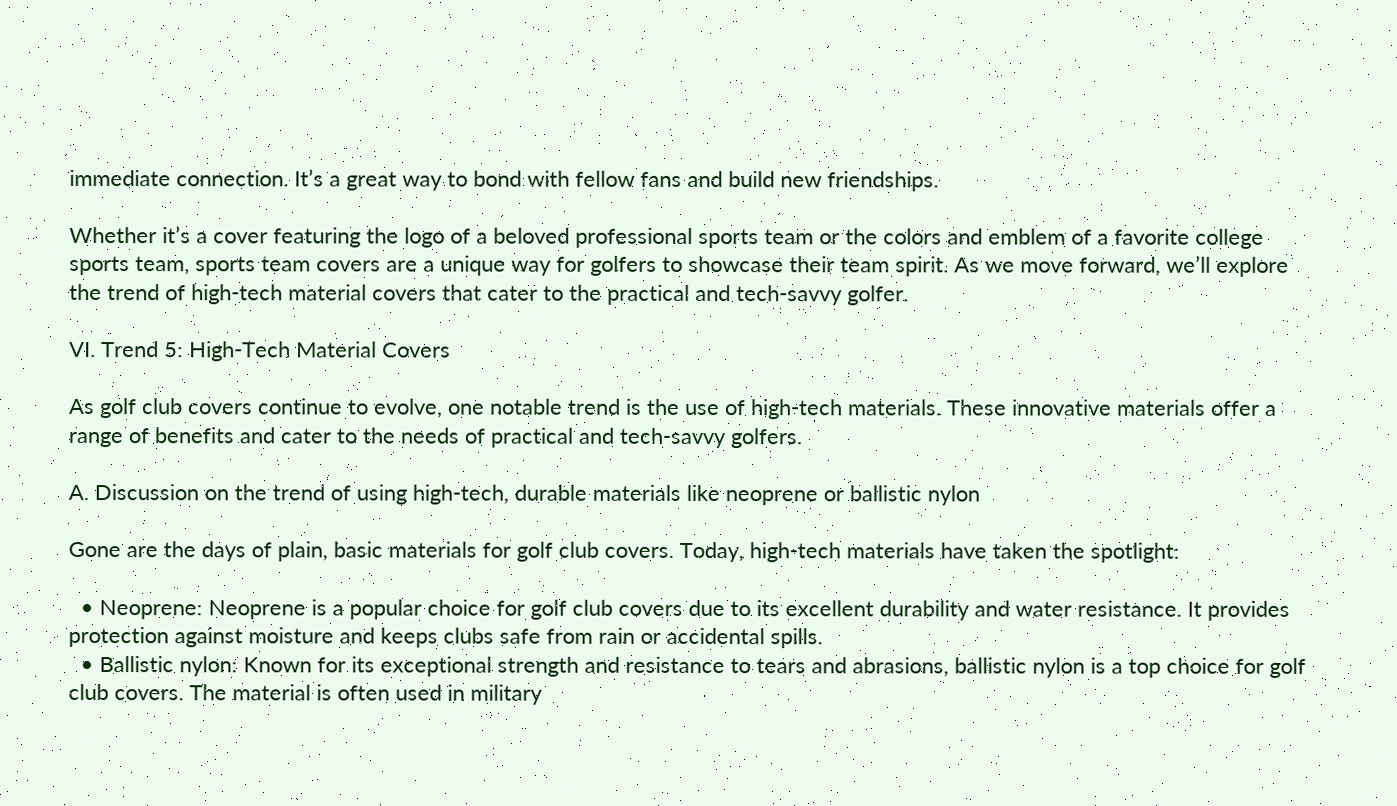immediate connection. It’s a great way to bond with fellow fans and build new friendships.

Whether it’s a cover featuring the logo of a beloved professional sports team or the colors and emblem of a favorite college sports team, sports team covers are a unique way for golfers to showcase their team spirit. As we move forward, we’ll explore the trend of high-tech material covers that cater to the practical and tech-savvy golfer.

VI. Trend 5: High-Tech Material Covers

As golf club covers continue to evolve, one notable trend is the use of high-tech materials. These innovative materials offer a range of benefits and cater to the needs of practical and tech-savvy golfers.

A. Discussion on the trend of using high-tech, durable materials like neoprene or ballistic nylon

Gone are the days of plain, basic materials for golf club covers. Today, high-tech materials have taken the spotlight:

  • Neoprene: Neoprene is a popular choice for golf club covers due to its excellent durability and water resistance. It provides protection against moisture and keeps clubs safe from rain or accidental spills.
  • Ballistic nylon: Known for its exceptional strength and resistance to tears and abrasions, ballistic nylon is a top choice for golf club covers. The material is often used in military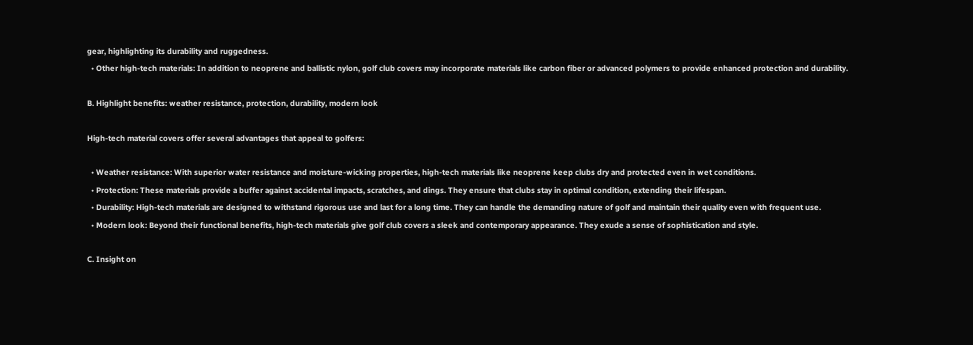gear, highlighting its durability and ruggedness.
  • Other high-tech materials: In addition to neoprene and ballistic nylon, golf club covers may incorporate materials like carbon fiber or advanced polymers to provide enhanced protection and durability.

B. Highlight benefits: weather resistance, protection, durability, modern look

High-tech material covers offer several advantages that appeal to golfers:

  • Weather resistance: With superior water resistance and moisture-wicking properties, high-tech materials like neoprene keep clubs dry and protected even in wet conditions.
  • Protection: These materials provide a buffer against accidental impacts, scratches, and dings. They ensure that clubs stay in optimal condition, extending their lifespan.
  • Durability: High-tech materials are designed to withstand rigorous use and last for a long time. They can handle the demanding nature of golf and maintain their quality even with frequent use.
  • Modern look: Beyond their functional benefits, high-tech materials give golf club covers a sleek and contemporary appearance. They exude a sense of sophistication and style.

C. Insight on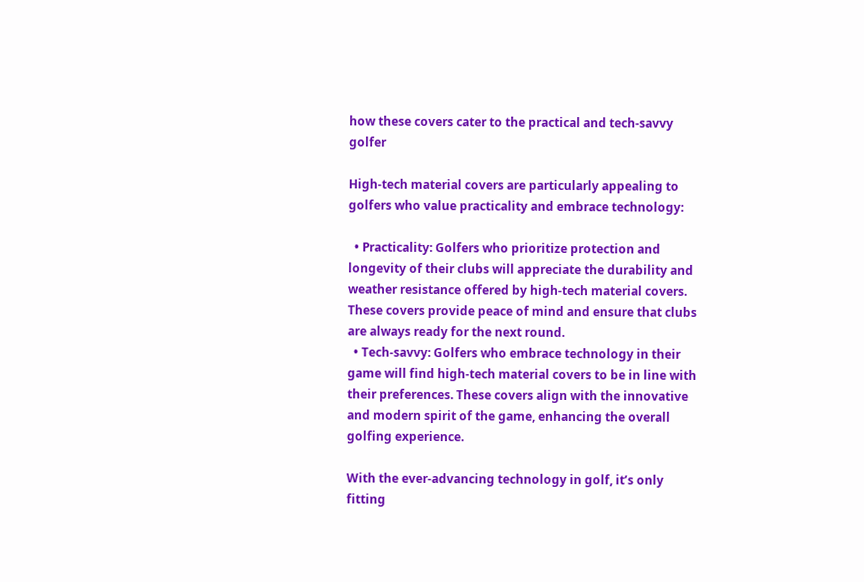how these covers cater to the practical and tech-savvy golfer

High-tech material covers are particularly appealing to golfers who value practicality and embrace technology:

  • Practicality: Golfers who prioritize protection and longevity of their clubs will appreciate the durability and weather resistance offered by high-tech material covers. These covers provide peace of mind and ensure that clubs are always ready for the next round.
  • Tech-savvy: Golfers who embrace technology in their game will find high-tech material covers to be in line with their preferences. These covers align with the innovative and modern spirit of the game, enhancing the overall golfing experience.

With the ever-advancing technology in golf, it’s only fitting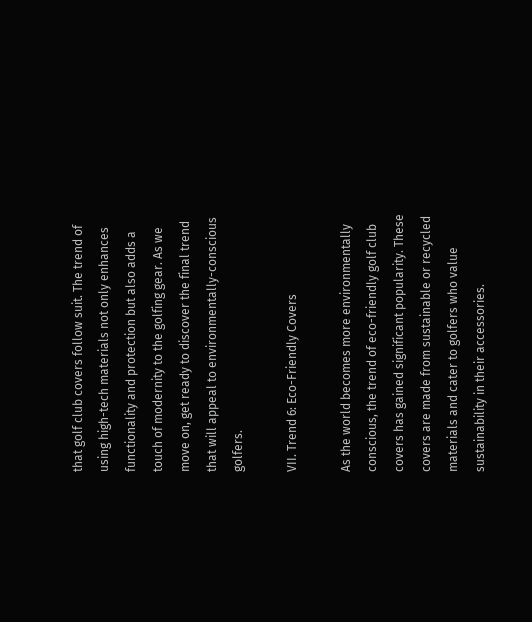that golf club covers follow suit. The trend of using high-tech materials not only enhances functionality and protection but also adds a touch of modernity to the golfing gear. As we move on, get ready to discover the final trend that will appeal to environmentally-conscious golfers.

VII. Trend 6: Eco-Friendly Covers

As the world becomes more environmentally conscious, the trend of eco-friendly golf club covers has gained significant popularity. These covers are made from sustainable or recycled materials and cater to golfers who value sustainability in their accessories.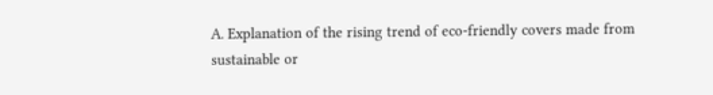A. Explanation of the rising trend of eco-friendly covers made from sustainable or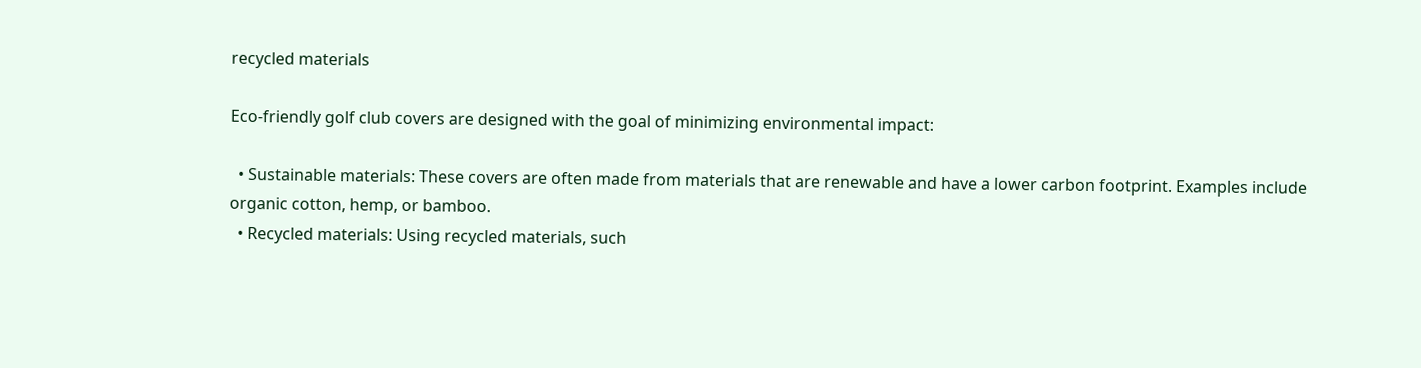recycled materials

Eco-friendly golf club covers are designed with the goal of minimizing environmental impact:

  • Sustainable materials: These covers are often made from materials that are renewable and have a lower carbon footprint. Examples include organic cotton, hemp, or bamboo.
  • Recycled materials: Using recycled materials, such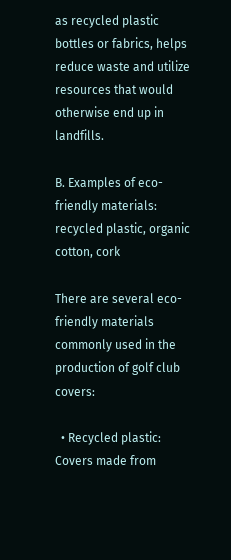as recycled plastic bottles or fabrics, helps reduce waste and utilize resources that would otherwise end up in landfills.

B. Examples of eco-friendly materials: recycled plastic, organic cotton, cork

There are several eco-friendly materials commonly used in the production of golf club covers:

  • Recycled plastic: Covers made from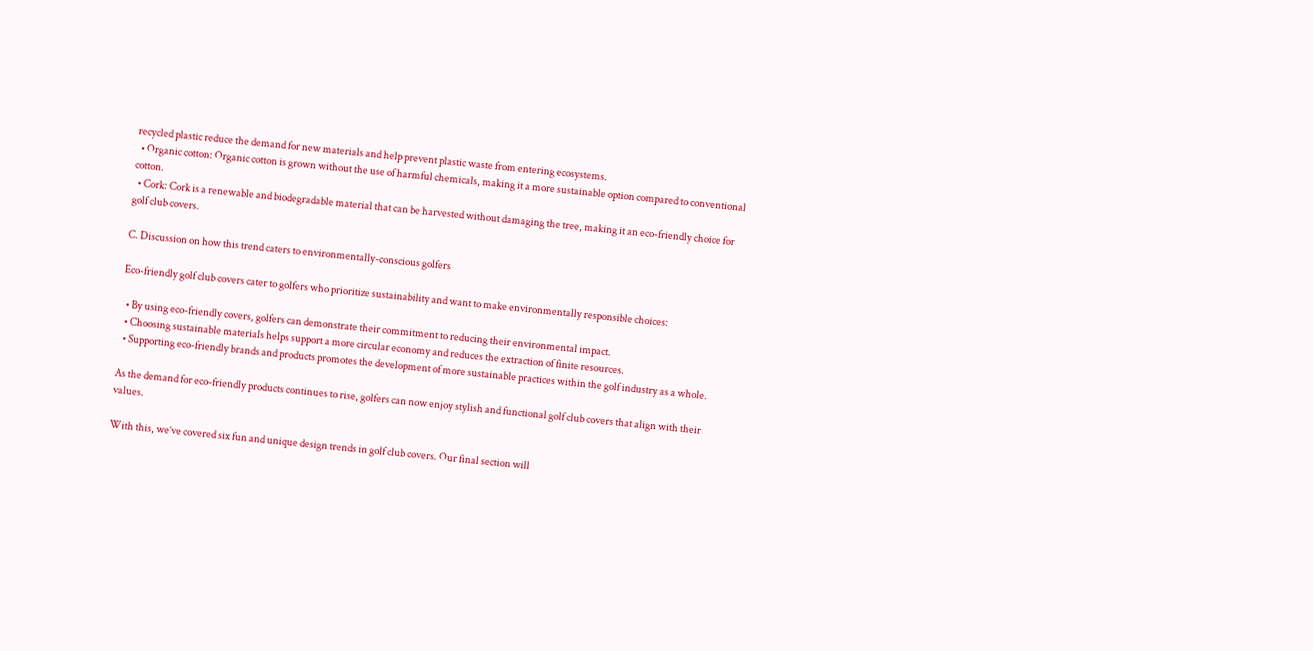recycled plastic reduce the demand for new materials and help prevent plastic waste from entering ecosystems.
  • Organic cotton: Organic cotton is grown without the use of harmful chemicals, making it a more sustainable option compared to conventional cotton.
  • Cork: Cork is a renewable and biodegradable material that can be harvested without damaging the tree, making it an eco-friendly choice for golf club covers.

C. Discussion on how this trend caters to environmentally-conscious golfers

Eco-friendly golf club covers cater to golfers who prioritize sustainability and want to make environmentally responsible choices:

  • By using eco-friendly covers, golfers can demonstrate their commitment to reducing their environmental impact.
  • Choosing sustainable materials helps support a more circular economy and reduces the extraction of finite resources.
  • Supporting eco-friendly brands and products promotes the development of more sustainable practices within the golf industry as a whole.

As the demand for eco-friendly products continues to rise, golfers can now enjoy stylish and functional golf club covers that align with their values.

With this, we’ve covered six fun and unique design trends in golf club covers. Our final section will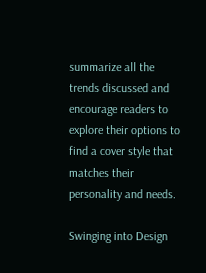summarize all the trends discussed and encourage readers to explore their options to find a cover style that matches their personality and needs.

Swinging into Design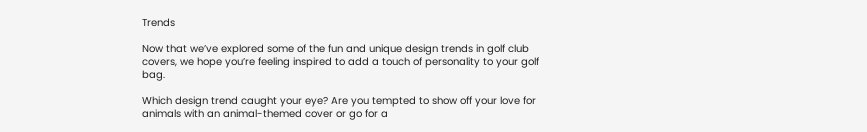Trends

Now that we’ve explored some of the fun and unique design trends in golf club covers, we hope you’re feeling inspired to add a touch of personality to your golf bag.

Which design trend caught your eye? Are you tempted to show off your love for animals with an animal-themed cover or go for a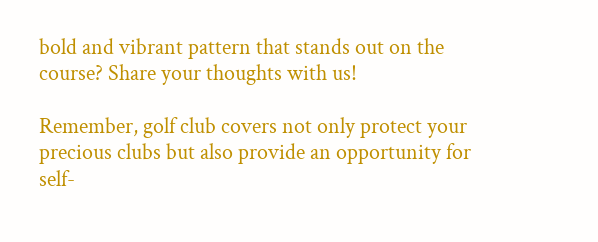bold and vibrant pattern that stands out on the course? Share your thoughts with us!

Remember, golf club covers not only protect your precious clubs but also provide an opportunity for self-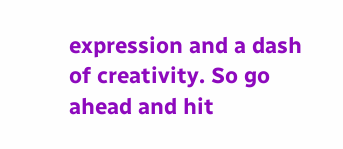expression and a dash of creativity. So go ahead and hit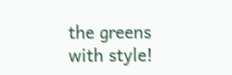the greens with style!